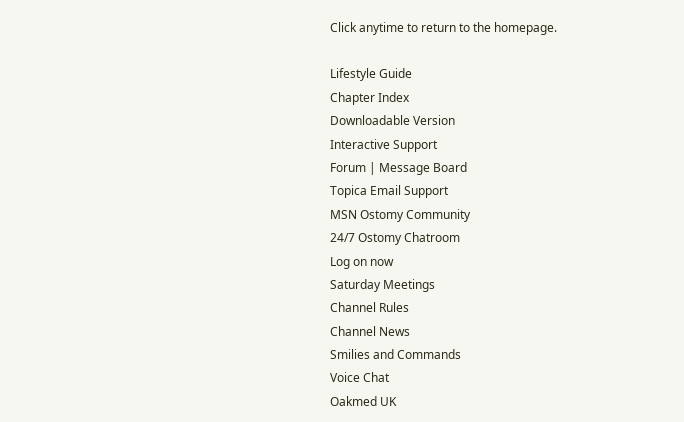Click anytime to return to the homepage.

Lifestyle Guide
Chapter Index
Downloadable Version
Interactive Support
Forum | Message Board
Topica Email Support
MSN Ostomy Community
24/7 Ostomy Chatroom
Log on now
Saturday Meetings
Channel Rules
Channel News
Smilies and Commands
Voice Chat
Oakmed UK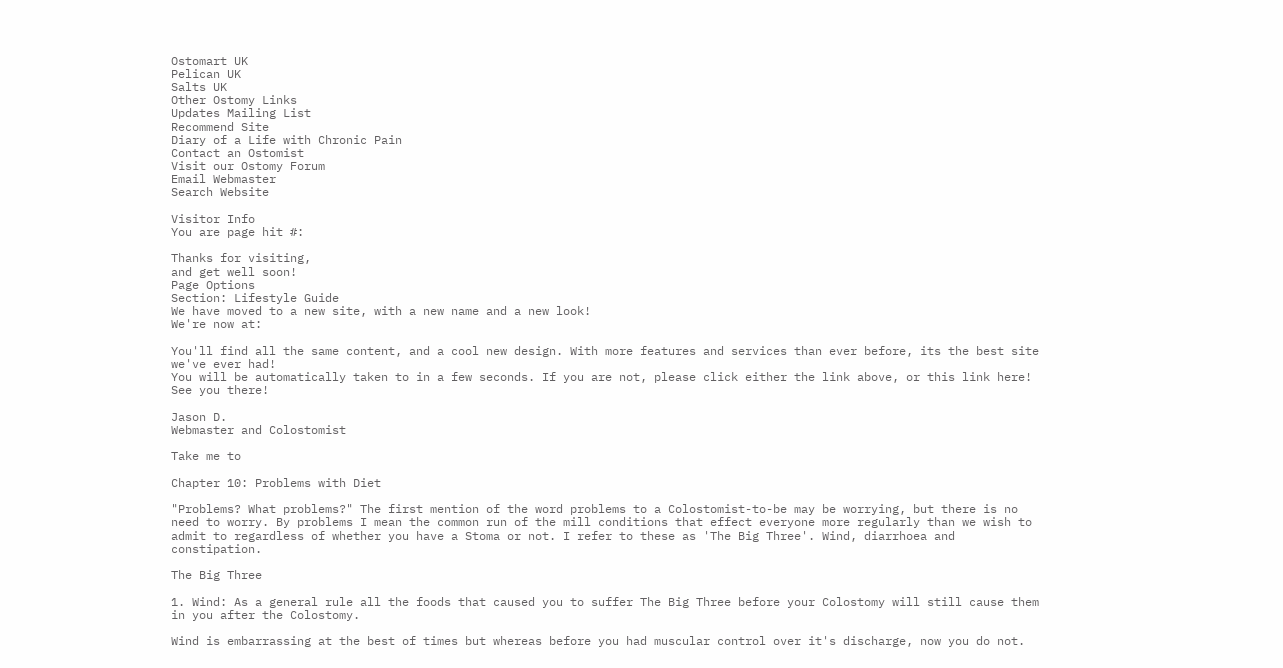Ostomart UK
Pelican UK
Salts UK
Other Ostomy Links
Updates Mailing List
Recommend Site
Diary of a Life with Chronic Pain
Contact an Ostomist
Visit our Ostomy Forum
Email Webmaster
Search Website

Visitor Info
You are page hit #:

Thanks for visiting,
and get well soon!
Page Options
Section: Lifestyle Guide
We have moved to a new site, with a new name and a new look!
We're now at:

You'll find all the same content, and a cool new design. With more features and services than ever before, its the best site we've ever had!
You will be automatically taken to in a few seconds. If you are not, please click either the link above, or this link here! See you there!

Jason D.
Webmaster and Colostomist

Take me to

Chapter 10: Problems with Diet

"Problems? What problems?" The first mention of the word problems to a Colostomist-to-be may be worrying, but there is no need to worry. By problems I mean the common run of the mill conditions that effect everyone more regularly than we wish to admit to regardless of whether you have a Stoma or not. I refer to these as 'The Big Three'. Wind, diarrhoea and constipation.

The Big Three

1. Wind: As a general rule all the foods that caused you to suffer The Big Three before your Colostomy will still cause them in you after the Colostomy.

Wind is embarrassing at the best of times but whereas before you had muscular control over it's discharge, now you do not.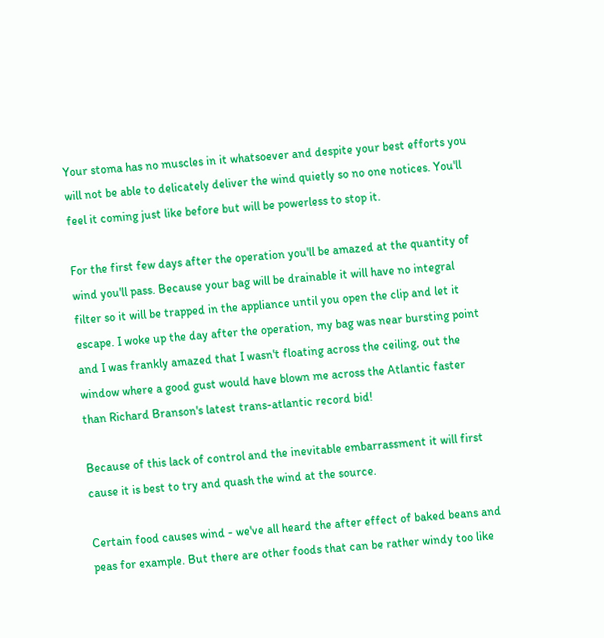Your stoma has no muscles in it whatsoever and despite your best efforts you will not be able to delicately deliver the wind quietly so no one notices. You'll feel it coming just like before but will be powerless to stop it.

For the first few days after the operation you'll be amazed at the quantity of wind you'll pass. Because your bag will be drainable it will have no integral filter so it will be trapped in the appliance until you open the clip and let it escape. I woke up the day after the operation, my bag was near bursting point and I was frankly amazed that I wasn't floating across the ceiling, out the window where a good gust would have blown me across the Atlantic faster than Richard Branson's latest trans-atlantic record bid!

Because of this lack of control and the inevitable embarrassment it will first cause it is best to try and quash the wind at the source.

Certain food causes wind - we've all heard the after effect of baked beans and peas for example. But there are other foods that can be rather windy too like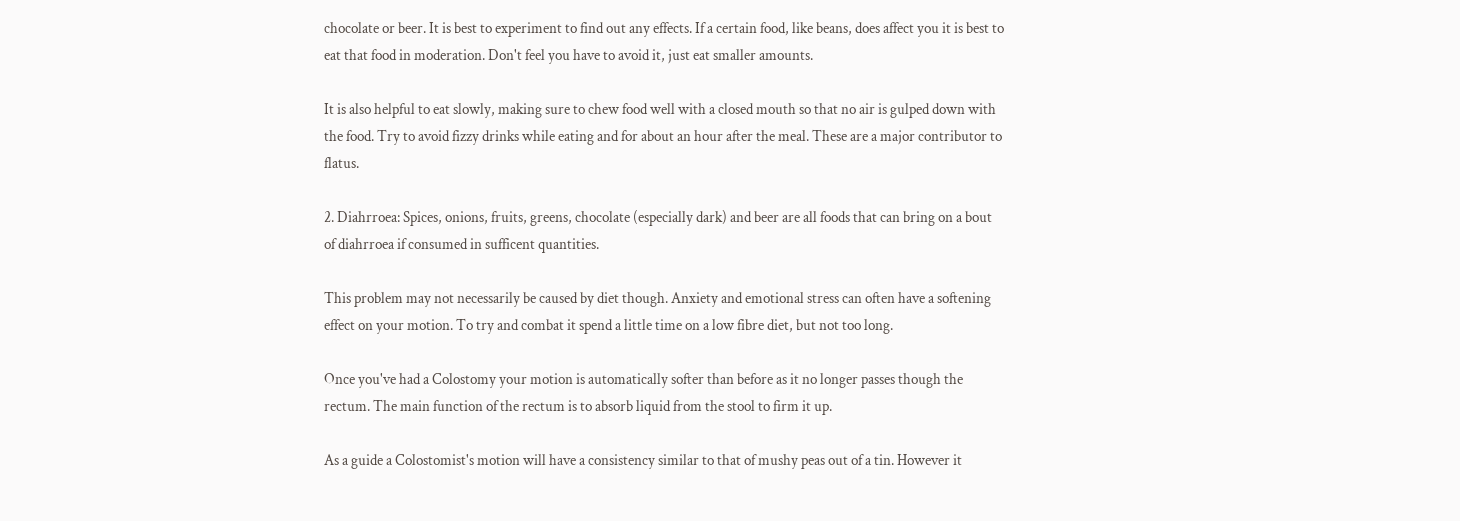chocolate or beer. It is best to experiment to find out any effects. If a certain food, like beans, does affect you it is best to eat that food in moderation. Don't feel you have to avoid it, just eat smaller amounts.

It is also helpful to eat slowly, making sure to chew food well with a closed mouth so that no air is gulped down with the food. Try to avoid fizzy drinks while eating and for about an hour after the meal. These are a major contributor to flatus.

2. Diahrroea: Spices, onions, fruits, greens, chocolate (especially dark) and beer are all foods that can bring on a bout of diahrroea if consumed in sufficent quantities.

This problem may not necessarily be caused by diet though. Anxiety and emotional stress can often have a softening effect on your motion. To try and combat it spend a little time on a low fibre diet, but not too long.

Once you've had a Colostomy your motion is automatically softer than before as it no longer passes though the rectum. The main function of the rectum is to absorb liquid from the stool to firm it up.

As a guide a Colostomist's motion will have a consistency similar to that of mushy peas out of a tin. However it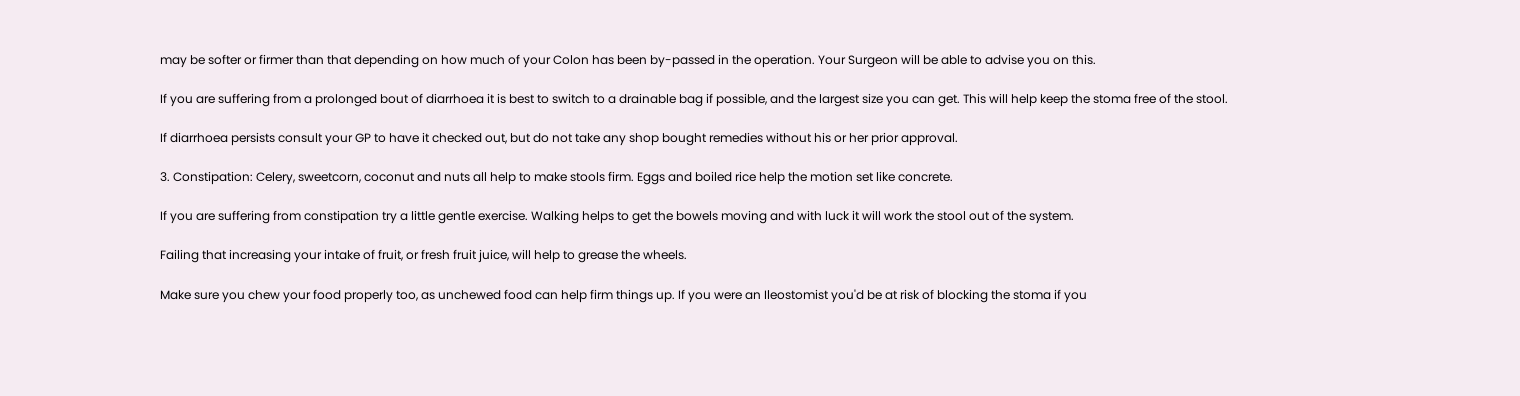may be softer or firmer than that depending on how much of your Colon has been by-passed in the operation. Your Surgeon will be able to advise you on this.

If you are suffering from a prolonged bout of diarrhoea it is best to switch to a drainable bag if possible, and the largest size you can get. This will help keep the stoma free of the stool.

If diarrhoea persists consult your GP to have it checked out, but do not take any shop bought remedies without his or her prior approval.

3. Constipation: Celery, sweetcorn, coconut and nuts all help to make stools firm. Eggs and boiled rice help the motion set like concrete.

If you are suffering from constipation try a little gentle exercise. Walking helps to get the bowels moving and with luck it will work the stool out of the system.

Failing that increasing your intake of fruit, or fresh fruit juice, will help to grease the wheels.

Make sure you chew your food properly too, as unchewed food can help firm things up. If you were an Ileostomist you'd be at risk of blocking the stoma if you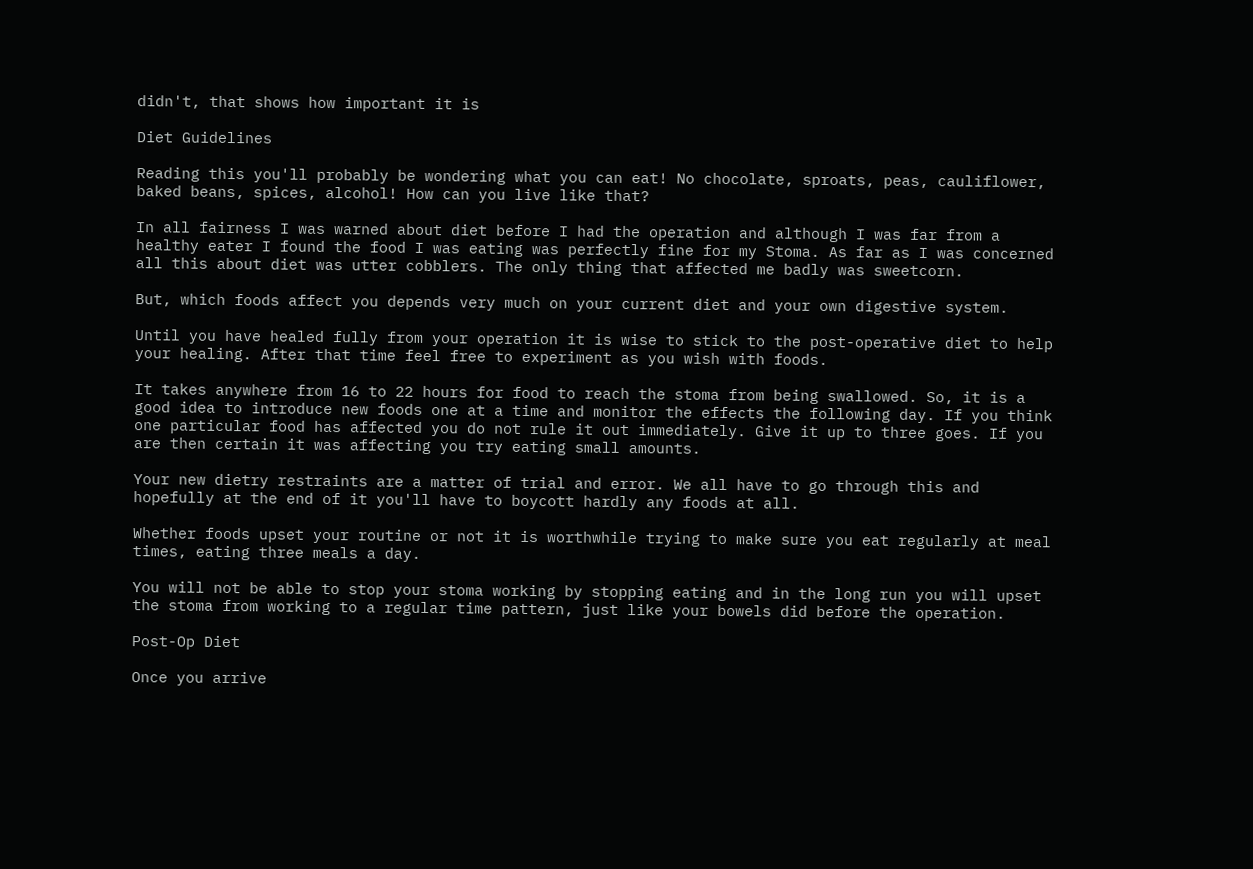didn't, that shows how important it is

Diet Guidelines

Reading this you'll probably be wondering what you can eat! No chocolate, sproats, peas, cauliflower, baked beans, spices, alcohol! How can you live like that?

In all fairness I was warned about diet before I had the operation and although I was far from a healthy eater I found the food I was eating was perfectly fine for my Stoma. As far as I was concerned all this about diet was utter cobblers. The only thing that affected me badly was sweetcorn.

But, which foods affect you depends very much on your current diet and your own digestive system.

Until you have healed fully from your operation it is wise to stick to the post-operative diet to help your healing. After that time feel free to experiment as you wish with foods.

It takes anywhere from 16 to 22 hours for food to reach the stoma from being swallowed. So, it is a good idea to introduce new foods one at a time and monitor the effects the following day. If you think one particular food has affected you do not rule it out immediately. Give it up to three goes. If you are then certain it was affecting you try eating small amounts.

Your new dietry restraints are a matter of trial and error. We all have to go through this and hopefully at the end of it you'll have to boycott hardly any foods at all.

Whether foods upset your routine or not it is worthwhile trying to make sure you eat regularly at meal times, eating three meals a day.

You will not be able to stop your stoma working by stopping eating and in the long run you will upset the stoma from working to a regular time pattern, just like your bowels did before the operation.

Post-Op Diet

Once you arrive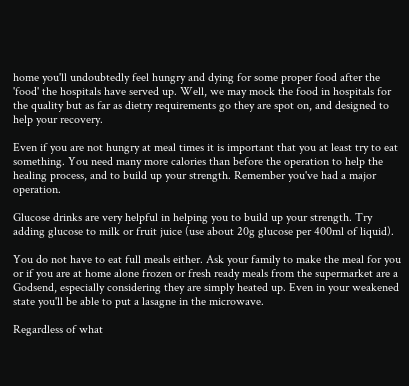home you'll undoubtedly feel hungry and dying for some proper food after the 'food' the hospitals have served up. Well, we may mock the food in hospitals for the quality but as far as dietry requirements go they are spot on, and designed to help your recovery.

Even if you are not hungry at meal times it is important that you at least try to eat something. You need many more calories than before the operation to help the healing process, and to build up your strength. Remember you've had a major operation.

Glucose drinks are very helpful in helping you to build up your strength. Try adding glucose to milk or fruit juice (use about 20g glucose per 400ml of liquid).

You do not have to eat full meals either. Ask your family to make the meal for you or if you are at home alone frozen or fresh ready meals from the supermarket are a Godsend, especially considering they are simply heated up. Even in your weakened state you'll be able to put a lasagne in the microwave.

Regardless of what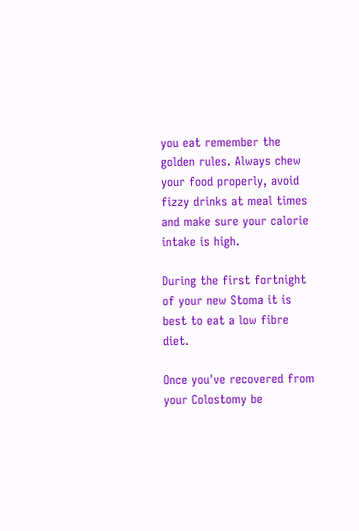you eat remember the golden rules. Always chew your food properly, avoid fizzy drinks at meal times and make sure your calorie intake is high.

During the first fortnight of your new Stoma it is best to eat a low fibre diet.

Once you've recovered from your Colostomy be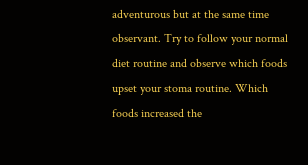adventurous but at the same time observant. Try to follow your normal diet routine and observe which foods upset your stoma routine. Which foods increased the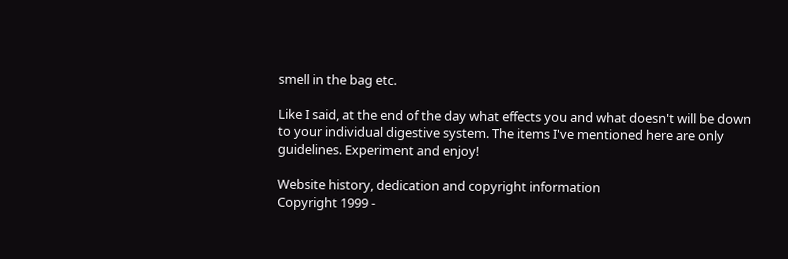smell in the bag etc.

Like I said, at the end of the day what effects you and what doesn't will be down to your individual digestive system. The items I've mentioned here are only guidelines. Experiment and enjoy!

Website history, dedication and copyright information
Copyright 1999 -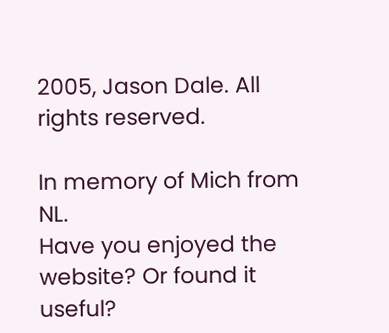2005, Jason Dale. All rights reserved.

In memory of Mich from NL.
Have you enjoyed the website? Or found it useful?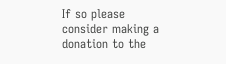If so please consider making a donation to the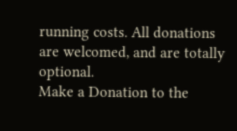running costs. All donations are welcomed, and are totally optional.
Make a Donation to the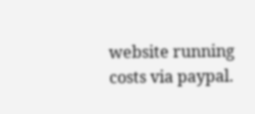website running costs via paypal.